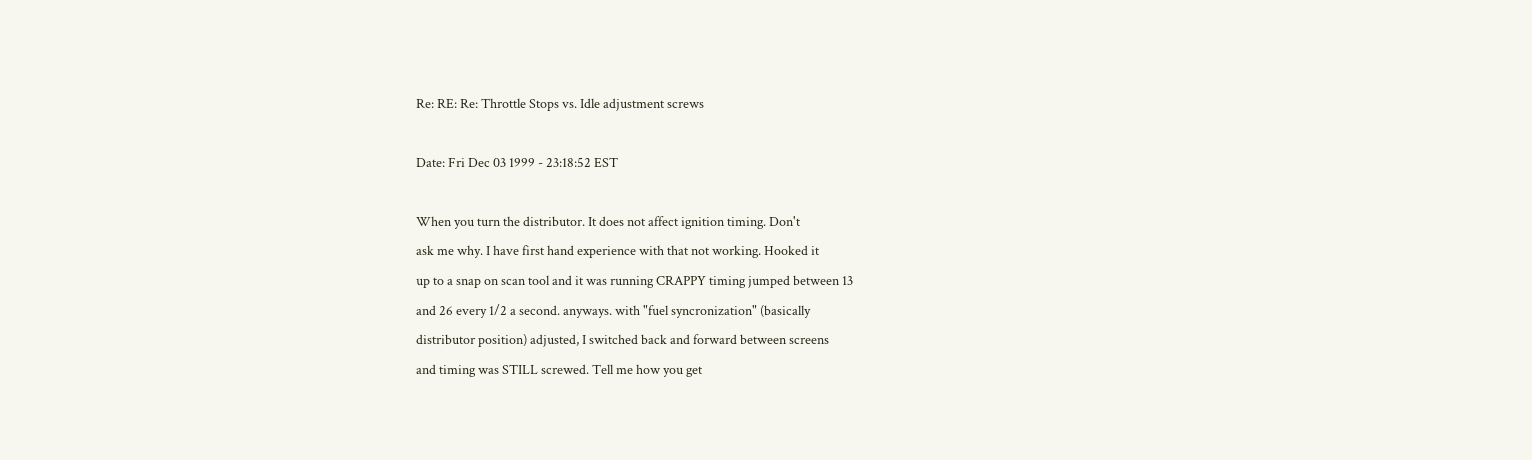Re: RE: Re: Throttle Stops vs. Idle adjustment screws

Date: Fri Dec 03 1999 - 23:18:52 EST

When you turn the distributor. It does not affect ignition timing. Don't
ask me why. I have first hand experience with that not working. Hooked it
up to a snap on scan tool and it was running CRAPPY timing jumped between 13
and 26 every 1/2 a second. anyways. with "fuel syncronization" (basically
distributor position) adjusted, I switched back and forward between screens
and timing was STILL screwed. Tell me how you get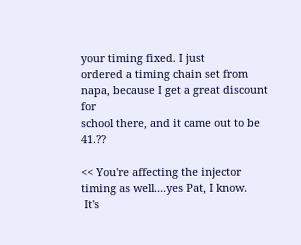your timing fixed. I just
ordered a timing chain set from napa, because I get a great discount for
school there, and it came out to be 41.??

<< You're affecting the injector timing as well....yes Pat, I know.
 It's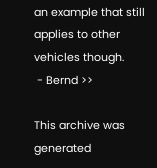an example that still applies to other vehicles though.
 - Bernd >>

This archive was generated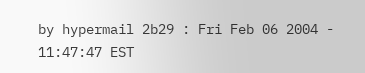by hypermail 2b29 : Fri Feb 06 2004 - 11:47:47 EST